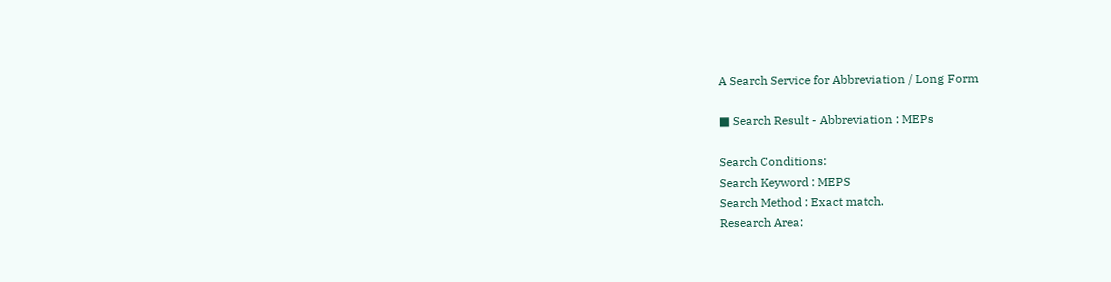A Search Service for Abbreviation / Long Form

■ Search Result - Abbreviation : MEPs

Search Conditions:
Search Keyword : MEPS
Search Method : Exact match.
Research Area: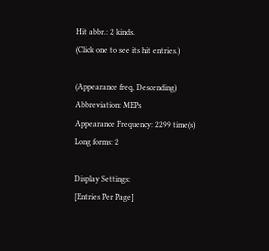Hit abbr.: 2 kinds.
(Click one to see its hit entries.)

(Appearance freq, Descending)
Abbreviation: MEPs
Appearance Frequency: 2299 time(s)
Long forms: 2

Display Settings:
[Entries Per Page]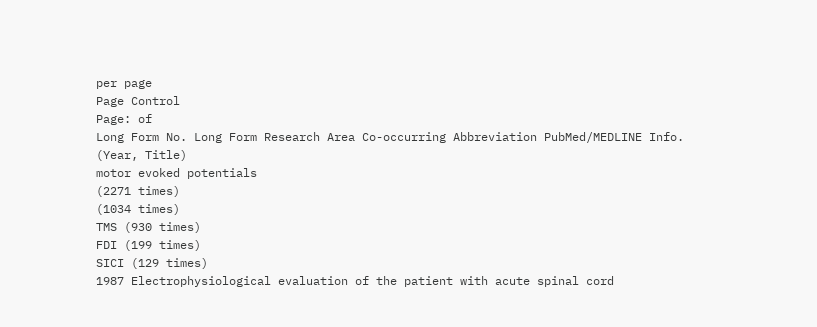per page
Page Control
Page: of
Long Form No. Long Form Research Area Co-occurring Abbreviation PubMed/MEDLINE Info. (Year, Title)
motor evoked potentials
(2271 times)
(1034 times)
TMS (930 times)
FDI (199 times)
SICI (129 times)
1987 Electrophysiological evaluation of the patient with acute spinal cord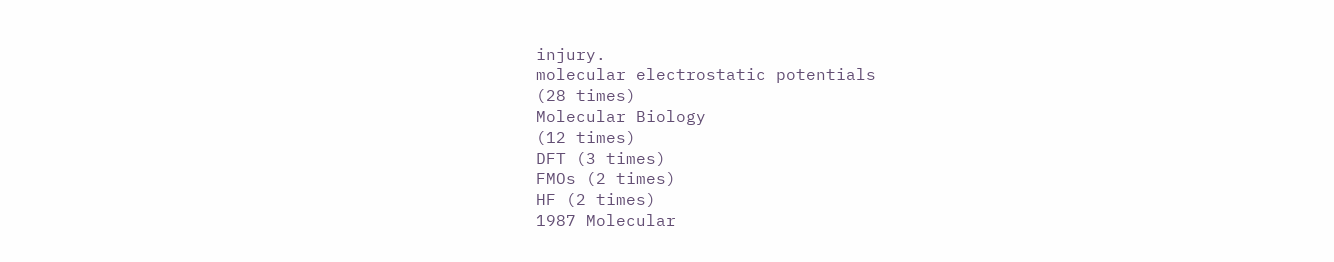injury.
molecular electrostatic potentials
(28 times)
Molecular Biology
(12 times)
DFT (3 times)
FMOs (2 times)
HF (2 times)
1987 Molecular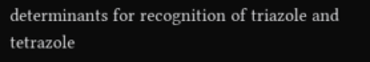determinants for recognition of triazole and tetrazole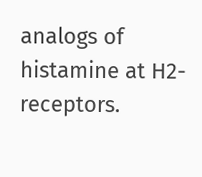analogs of histamine at H2-receptors.